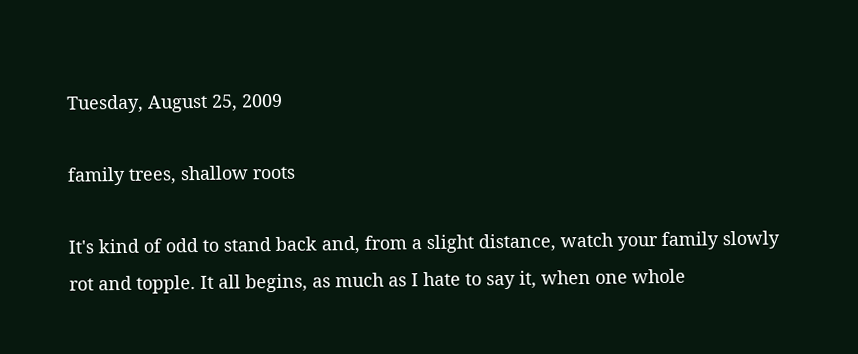Tuesday, August 25, 2009

family trees, shallow roots

It's kind of odd to stand back and, from a slight distance, watch your family slowly rot and topple. It all begins, as much as I hate to say it, when one whole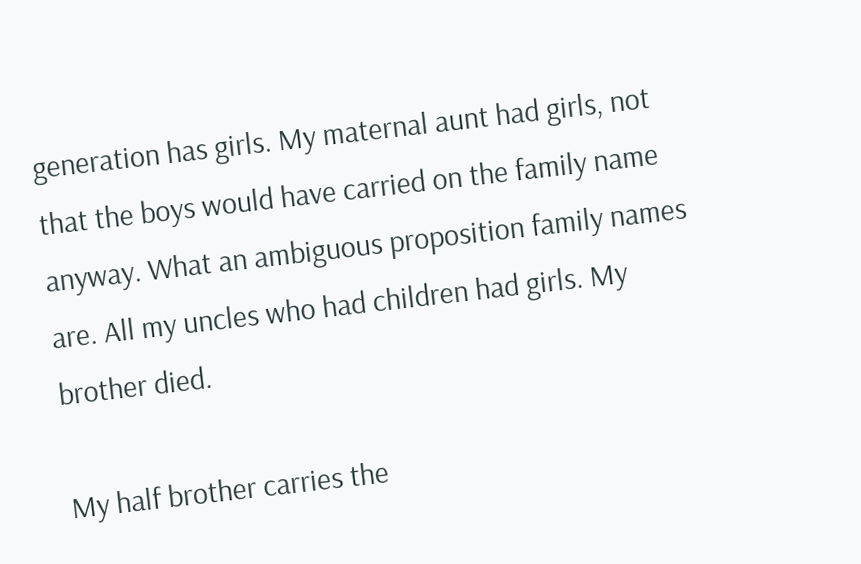generation has girls. My maternal aunt had girls, not that the boys would have carried on the family name anyway. What an ambiguous proposition family names are. All my uncles who had children had girls. My brother died.

My half brother carries the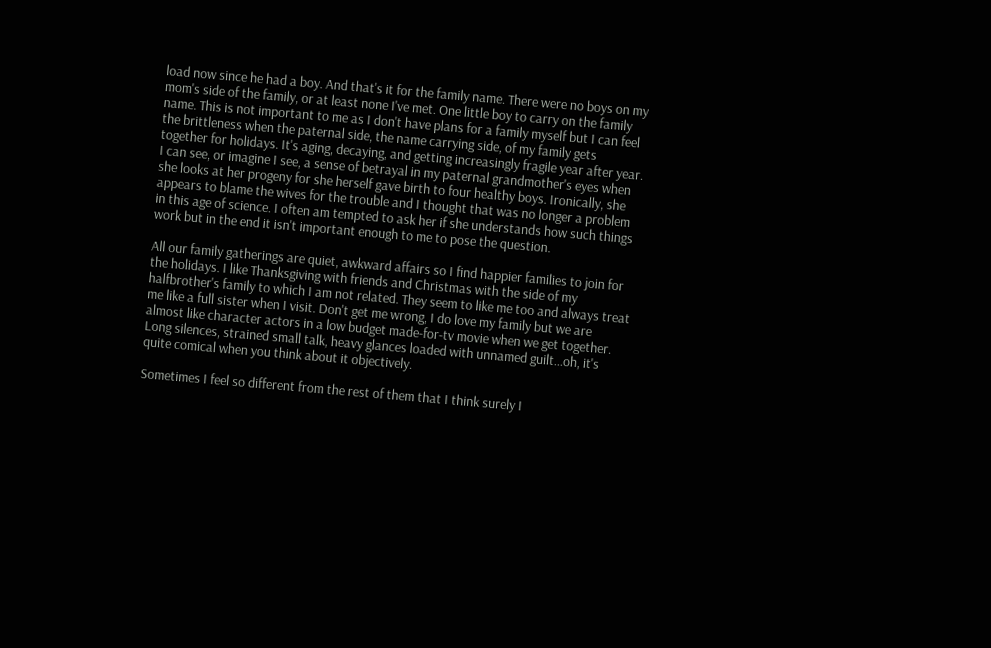load now since he had a boy. And that's it for the family name. There were no boys on my mom's side of the family, or at least none I've met. One little boy to carry on the family name. This is not important to me as I don't have plans for a family myself but I can feel the brittleness when the paternal side, the name carrying side, of my family gets together for holidays. It's aging, decaying, and getting increasingly fragile year after year. I can see, or imagine I see, a sense of betrayal in my paternal grandmother's eyes when she looks at her progeny for she herself gave birth to four healthy boys. Ironically, she appears to blame the wives for the trouble and I thought that was no longer a problem in this age of science. I often am tempted to ask her if she understands how such things work but in the end it isn't important enough to me to pose the question.

All our family gatherings are quiet, awkward affairs so I find happier families to join for the holidays. I like Thanksgiving with friends and Christmas with the side of my halfbrother's family to which I am not related. They seem to like me too and always treat me like a full sister when I visit. Don't get me wrong, I do love my family but we are almost like character actors in a low budget made-for-tv movie when we get together. Long silences, strained small talk, heavy glances loaded with unnamed guilt...oh, it's quite comical when you think about it objectively.

Sometimes I feel so different from the rest of them that I think surely I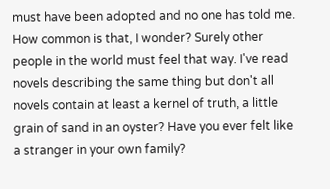must have been adopted and no one has told me. How common is that, I wonder? Surely other people in the world must feel that way. I've read novels describing the same thing but don't all novels contain at least a kernel of truth, a little grain of sand in an oyster? Have you ever felt like a stranger in your own family?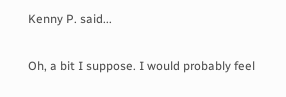Kenny P. said...

Oh, a bit I suppose. I would probably feel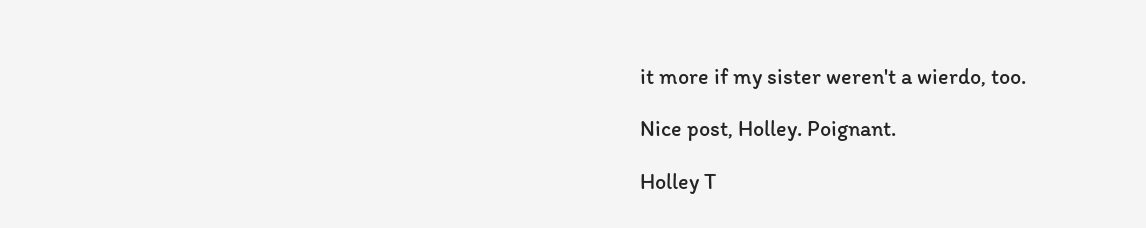it more if my sister weren't a wierdo, too.

Nice post, Holley. Poignant.

Holley T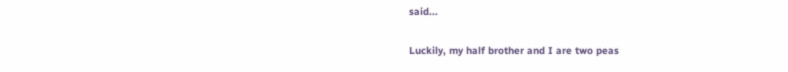said...

Luckily, my half brother and I are two peas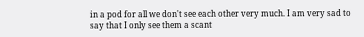in a pod for all we don't see each other very much. I am very sad to say that I only see them a scant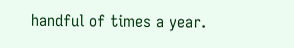handful of times a year.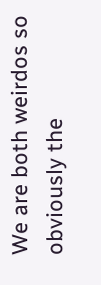We are both weirdos so obviously the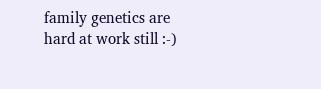family genetics are hard at work still :-)